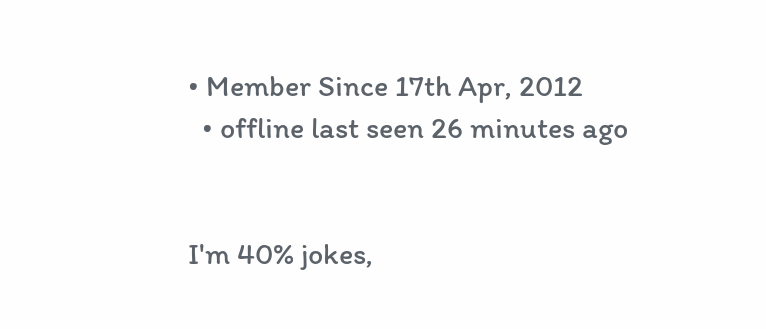• Member Since 17th Apr, 2012
  • offline last seen 26 minutes ago


I'm 40% jokes,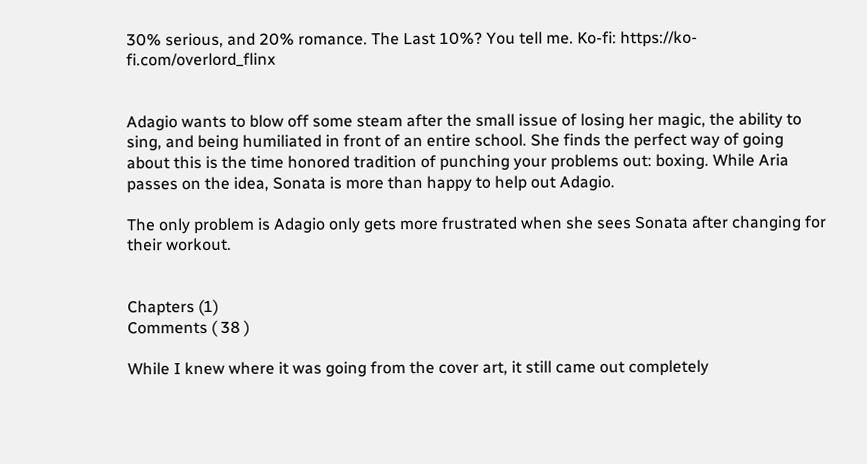30% serious, and 20% romance. The Last 10%? You tell me. Ko-fi: https://ko-fi.com/overlord_flinx


Adagio wants to blow off some steam after the small issue of losing her magic, the ability to sing, and being humiliated in front of an entire school. She finds the perfect way of going about this is the time honored tradition of punching your problems out: boxing. While Aria passes on the idea, Sonata is more than happy to help out Adagio.

The only problem is Adagio only gets more frustrated when she sees Sonata after changing for their workout.


Chapters (1)
Comments ( 38 )

While I knew where it was going from the cover art, it still came out completely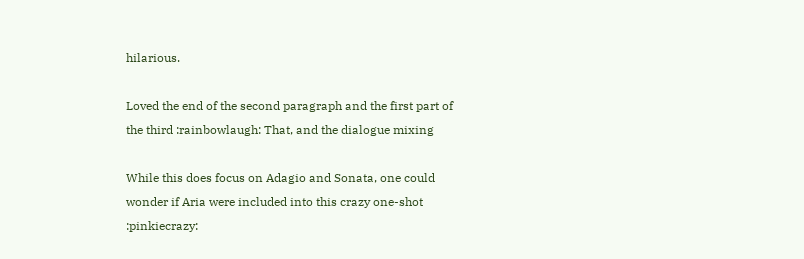hilarious.

Loved the end of the second paragraph and the first part of the third :rainbowlaugh: That, and the dialogue mixing

While this does focus on Adagio and Sonata, one could wonder if Aria were included into this crazy one-shot :pinkiecrazy: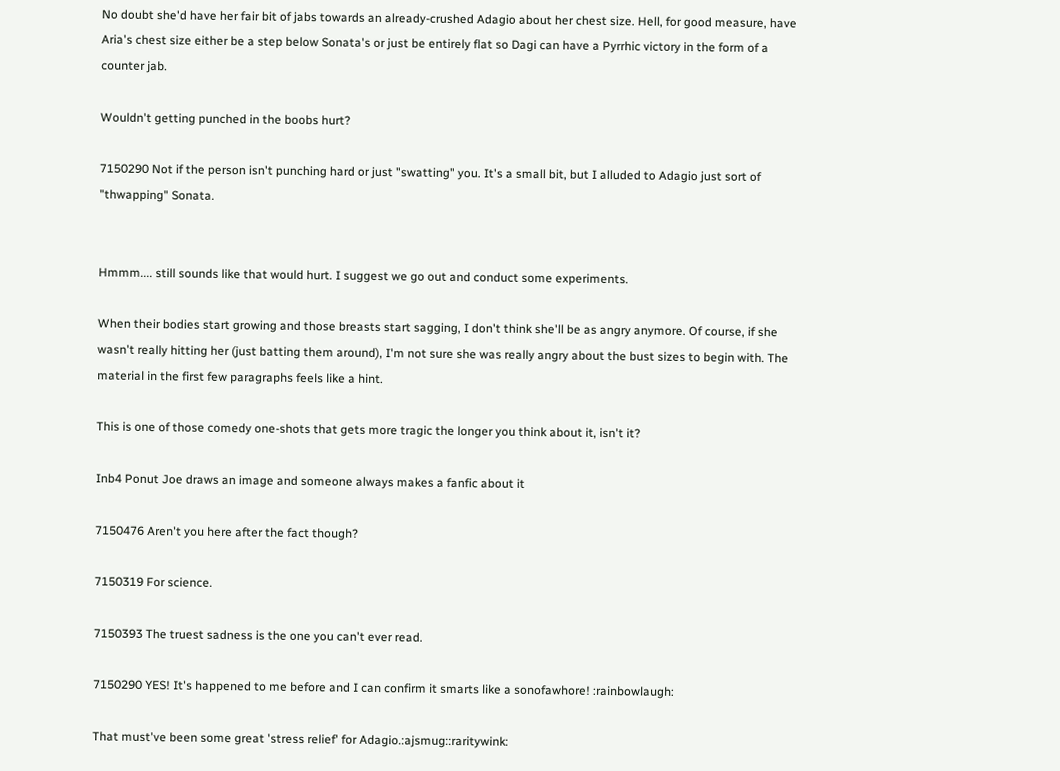No doubt she'd have her fair bit of jabs towards an already-crushed Adagio about her chest size. Hell, for good measure, have Aria's chest size either be a step below Sonata's or just be entirely flat so Dagi can have a Pyrrhic victory in the form of a counter jab.

Wouldn't getting punched in the boobs hurt?

7150290 Not if the person isn't punching hard or just "swatting" you. It's a small bit, but I alluded to Adagio just sort of "thwapping" Sonata.


Hmmm.... still sounds like that would hurt. I suggest we go out and conduct some experiments.

When their bodies start growing and those breasts start sagging, I don't think she'll be as angry anymore. Of course, if she wasn't really hitting her (just batting them around), I'm not sure she was really angry about the bust sizes to begin with. The material in the first few paragraphs feels like a hint.

This is one of those comedy one-shots that gets more tragic the longer you think about it, isn't it?

Inb4 Ponut Joe draws an image and someone always makes a fanfic about it

7150476 Aren't you here after the fact though?

7150319 For science.

7150393 The truest sadness is the one you can't ever read.

7150290 YES! It's happened to me before and I can confirm it smarts like a sonofawhore! :rainbowlaugh:

That must've been some great 'stress relief' for Adagio.:ajsmug::raritywink: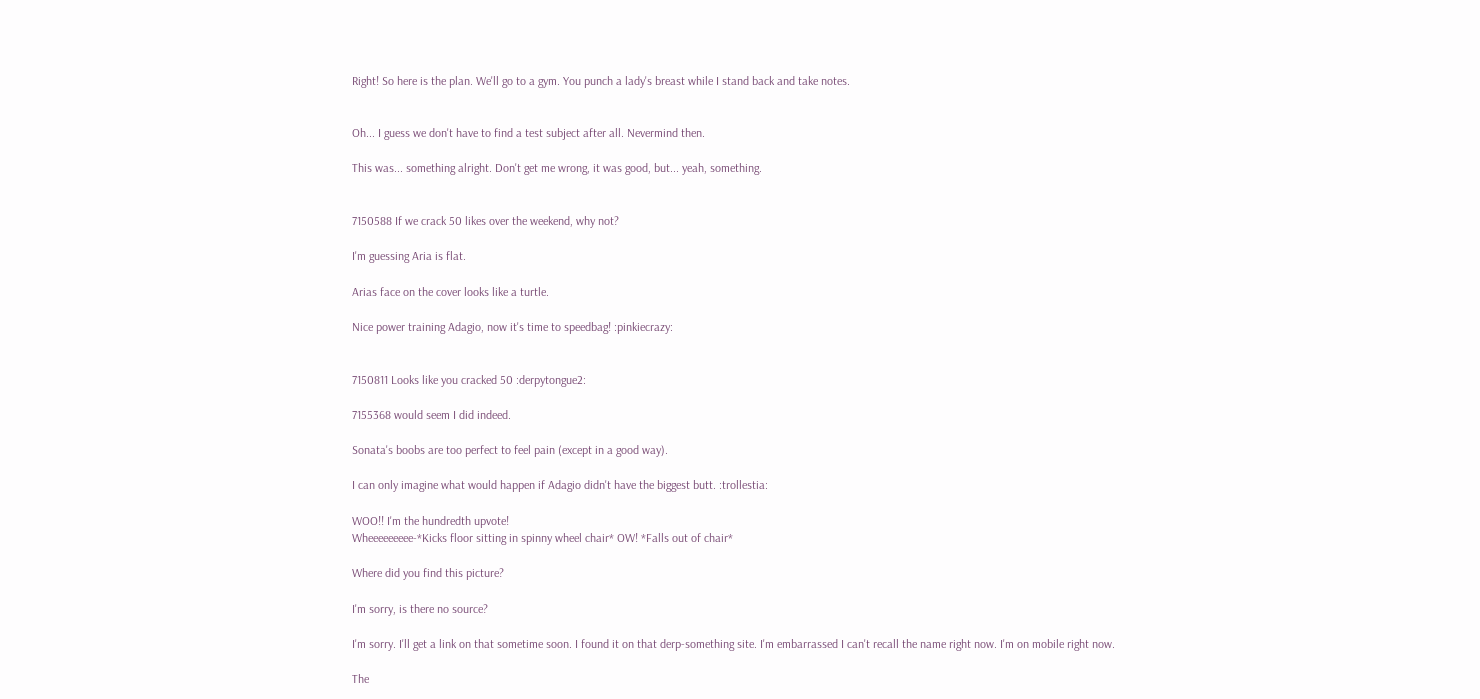Right! So here is the plan. We'll go to a gym. You punch a lady's breast while I stand back and take notes.


Oh... I guess we don't have to find a test subject after all. Nevermind then.

This was... something alright. Don't get me wrong, it was good, but... yeah, something.


7150588 If we crack 50 likes over the weekend, why not?

I'm guessing Aria is flat.

Arias face on the cover looks like a turtle.

Nice power training Adagio, now it's time to speedbag! :pinkiecrazy:


7150811 Looks like you cracked 50 :derpytongue2:

7155368 would seem I did indeed.

Sonata's boobs are too perfect to feel pain (except in a good way).

I can only imagine what would happen if Adagio didn't have the biggest butt. :trollestia:

WOO!! I'm the hundredth upvote!
Wheeeeeeeee-*Kicks floor sitting in spinny wheel chair* OW! *Falls out of chair*

Where did you find this picture?

I'm sorry, is there no source?

I'm sorry. I'll get a link on that sometime soon. I found it on that derp-something site. I'm embarrassed I can't recall the name right now. I'm on mobile right now.

The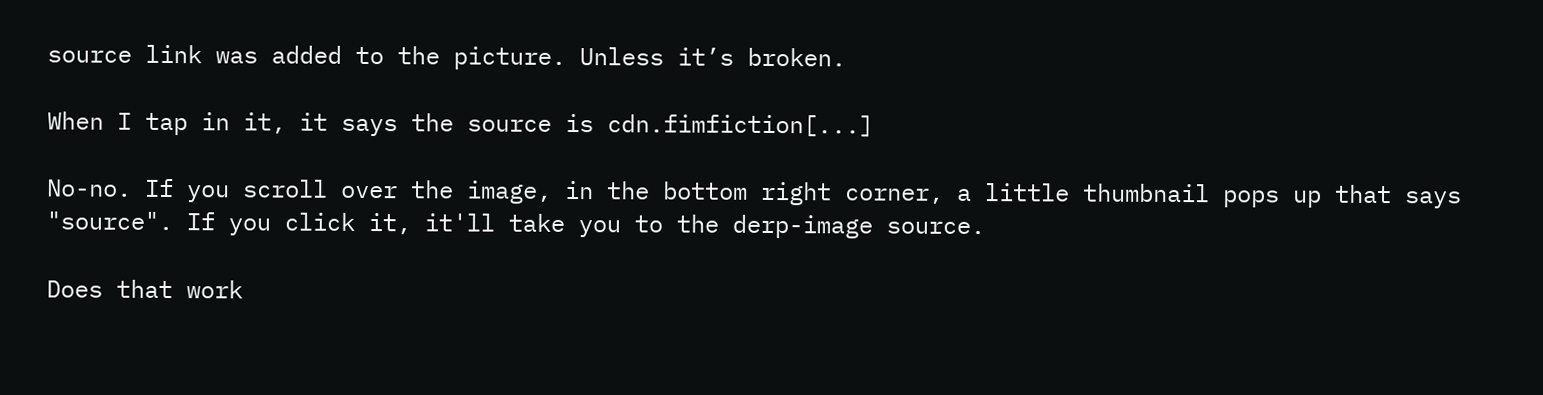source link was added to the picture. Unless it’s broken.

When I tap in it, it says the source is cdn.fimfiction[...]

No-no. If you scroll over the image, in the bottom right corner, a little thumbnail pops up that says "source". If you click it, it'll take you to the derp-image source.

Does that work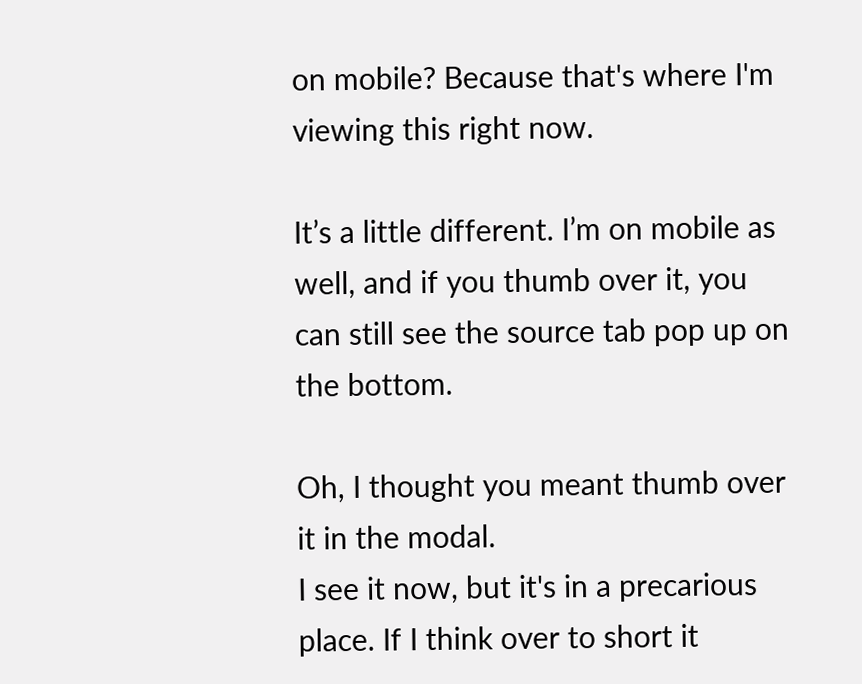on mobile? Because that's where I'm viewing this right now.

It’s a little different. I’m on mobile as well, and if you thumb over it, you can still see the source tab pop up on the bottom.

Oh, I thought you meant thumb over it in the modal.
I see it now, but it's in a precarious place. If I think over to short it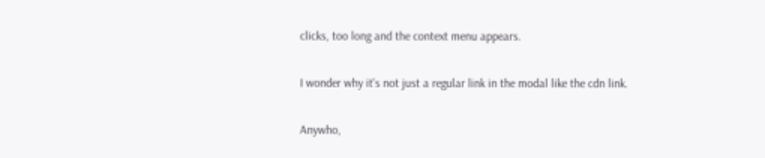clicks, too long and the context menu appears.

I wonder why it's not just a regular link in the modal like the cdn link.

Anywho,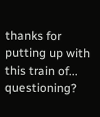thanks for putting up with this train of... questioning?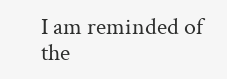I am reminded of the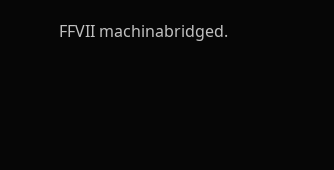FFVII machinabridged.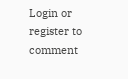Login or register to comment